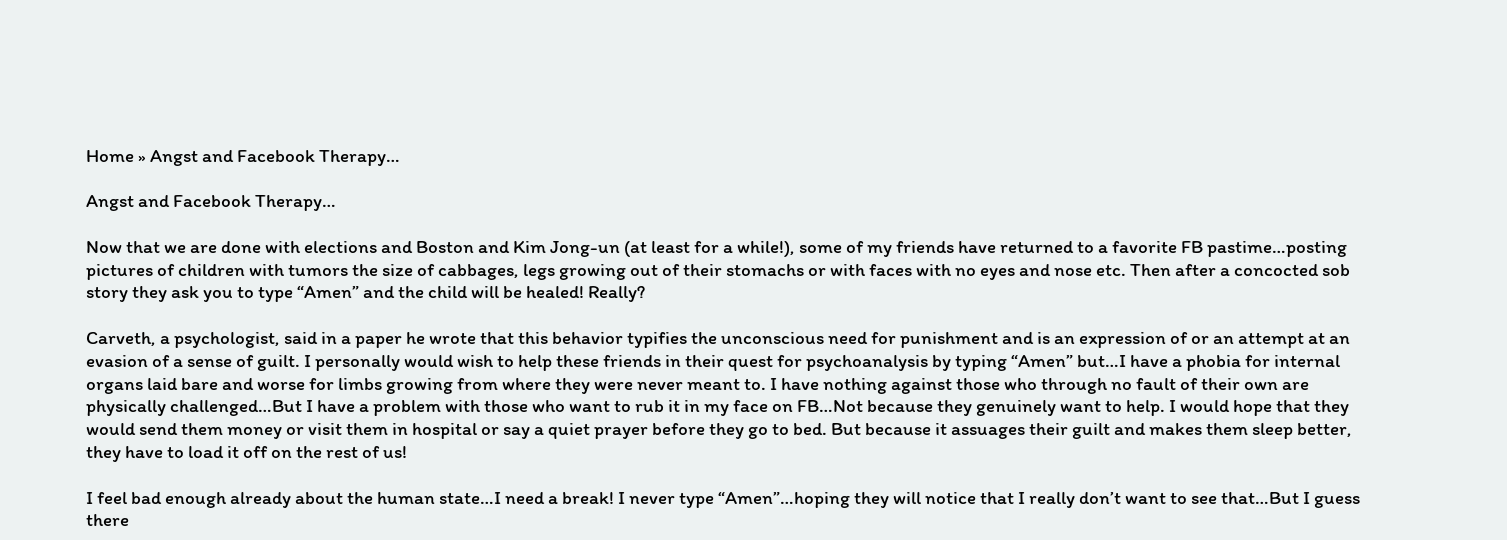Home » Angst and Facebook Therapy…

Angst and Facebook Therapy…

Now that we are done with elections and Boston and Kim Jong-un (at least for a while!), some of my friends have returned to a favorite FB pastime…posting pictures of children with tumors the size of cabbages, legs growing out of their stomachs or with faces with no eyes and nose etc. Then after a concocted sob story they ask you to type “Amen” and the child will be healed! Really?

Carveth, a psychologist, said in a paper he wrote that this behavior typifies the unconscious need for punishment and is an expression of or an attempt at an evasion of a sense of guilt. I personally would wish to help these friends in their quest for psychoanalysis by typing “Amen” but…I have a phobia for internal organs laid bare and worse for limbs growing from where they were never meant to. I have nothing against those who through no fault of their own are physically challenged…But I have a problem with those who want to rub it in my face on FB…Not because they genuinely want to help. I would hope that they would send them money or visit them in hospital or say a quiet prayer before they go to bed. But because it assuages their guilt and makes them sleep better, they have to load it off on the rest of us!

I feel bad enough already about the human state…I need a break! I never type “Amen”…hoping they will notice that I really don’t want to see that…But I guess there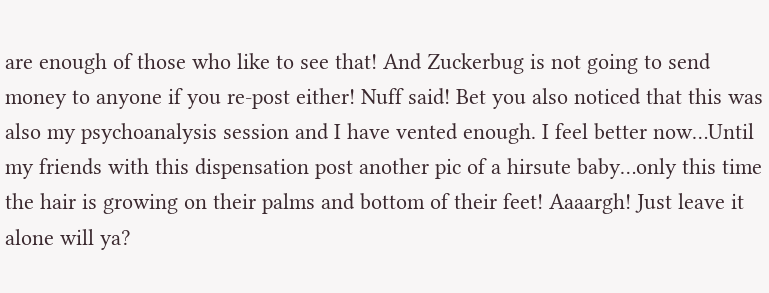are enough of those who like to see that! And Zuckerbug is not going to send money to anyone if you re-post either! Nuff said! Bet you also noticed that this was also my psychoanalysis session and I have vented enough. I feel better now…Until my friends with this dispensation post another pic of a hirsute baby…only this time the hair is growing on their palms and bottom of their feet! Aaaargh! Just leave it alone will ya?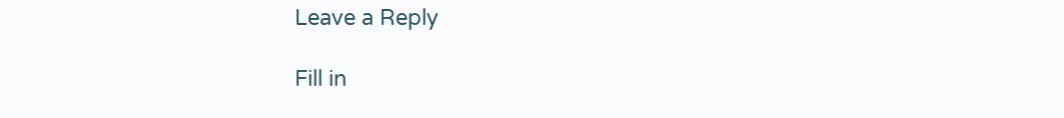Leave a Reply

Fill in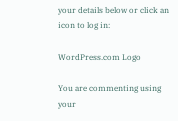your details below or click an icon to log in:

WordPress.com Logo

You are commenting using your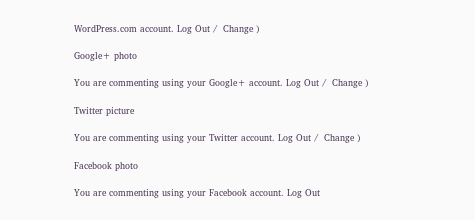WordPress.com account. Log Out /  Change )

Google+ photo

You are commenting using your Google+ account. Log Out /  Change )

Twitter picture

You are commenting using your Twitter account. Log Out /  Change )

Facebook photo

You are commenting using your Facebook account. Log Out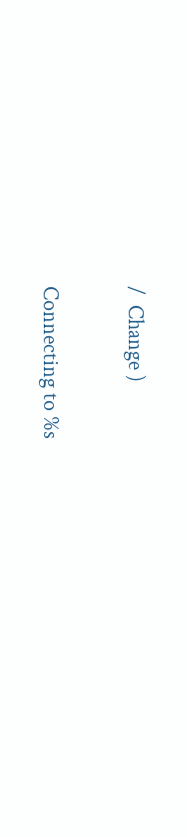/  Change )


Connecting to %s